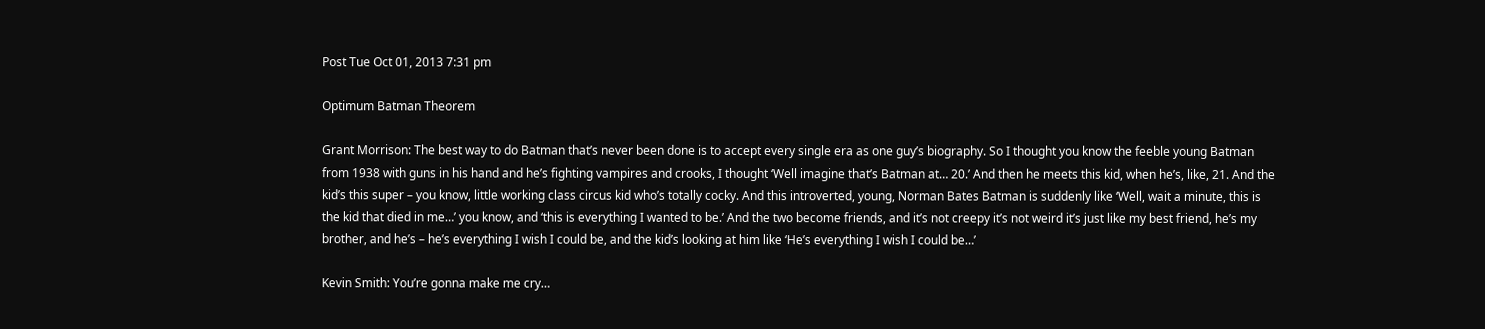Post Tue Oct 01, 2013 7:31 pm

Optimum Batman Theorem

Grant Morrison: The best way to do Batman that’s never been done is to accept every single era as one guy’s biography. So I thought you know the feeble young Batman from 1938 with guns in his hand and he’s fighting vampires and crooks, I thought ‘Well imagine that’s Batman at… 20.’ And then he meets this kid, when he’s, like, 21. And the kid’s this super – you know, little working class circus kid who’s totally cocky. And this introverted, young, Norman Bates Batman is suddenly like ‘Well, wait a minute, this is the kid that died in me…’ you know, and ‘this is everything I wanted to be.’ And the two become friends, and it’s not creepy it’s not weird it’s just like my best friend, he’s my brother, and he’s – he’s everything I wish I could be, and the kid’s looking at him like ‘He’s everything I wish I could be…’

Kevin Smith: You’re gonna make me cry…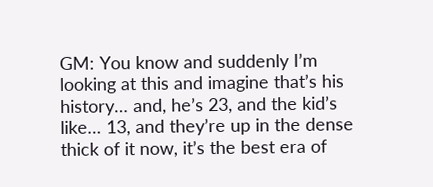GM: You know and suddenly I’m looking at this and imagine that’s his history… and, he’s 23, and the kid’s like… 13, and they’re up in the dense thick of it now, it’s the best era of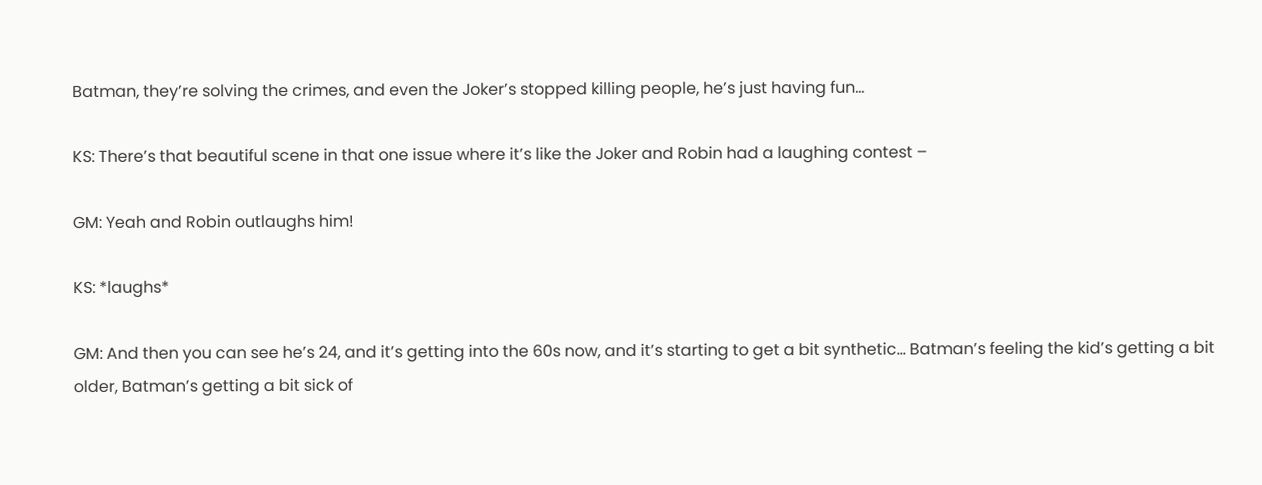Batman, they’re solving the crimes, and even the Joker’s stopped killing people, he’s just having fun…

KS: There’s that beautiful scene in that one issue where it’s like the Joker and Robin had a laughing contest –

GM: Yeah and Robin outlaughs him!

KS: *laughs*

GM: And then you can see he’s 24, and it’s getting into the 60s now, and it’s starting to get a bit synthetic… Batman’s feeling the kid’s getting a bit older, Batman’s getting a bit sick of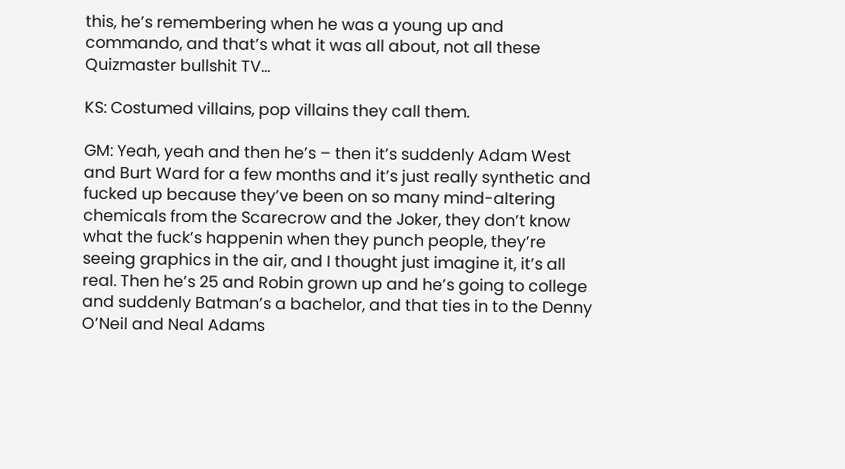this, he’s remembering when he was a young up and commando, and that’s what it was all about, not all these Quizmaster bullshit TV…

KS: Costumed villains, pop villains they call them.

GM: Yeah, yeah and then he’s – then it’s suddenly Adam West and Burt Ward for a few months and it’s just really synthetic and fucked up because they’ve been on so many mind-altering chemicals from the Scarecrow and the Joker, they don’t know what the fuck’s happenin when they punch people, they’re seeing graphics in the air, and I thought just imagine it, it’s all real. Then he’s 25 and Robin grown up and he’s going to college and suddenly Batman’s a bachelor, and that ties in to the Denny O’Neil and Neal Adams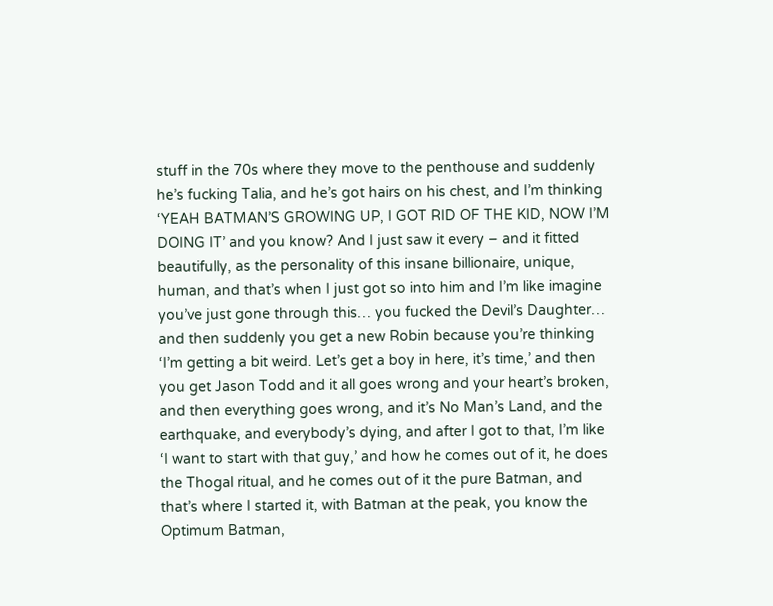stuff in the 70s where they move to the penthouse and suddenly he’s fucking Talia, and he’s got hairs on his chest, and I’m thinking ‘YEAH BATMAN’S GROWING UP, I GOT RID OF THE KID, NOW I’M DOING IT’ and you know? And I just saw it every – and it fitted beautifully, as the personality of this insane billionaire, unique, human, and that’s when I just got so into him and I’m like imagine you’ve just gone through this… you fucked the Devil’s Daughter… and then suddenly you get a new Robin because you’re thinking ‘I’m getting a bit weird. Let’s get a boy in here, it’s time,’ and then you get Jason Todd and it all goes wrong and your heart’s broken, and then everything goes wrong, and it’s No Man’s Land, and the earthquake, and everybody’s dying, and after I got to that, I’m like ‘I want to start with that guy,’ and how he comes out of it, he does the Thogal ritual, and he comes out of it the pure Batman, and that’s where I started it, with Batman at the peak, you know the Optimum Batman,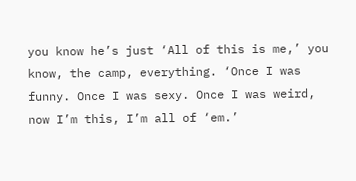you know he’s just ‘All of this is me,’ you know, the camp, everything. ‘Once I was funny. Once I was sexy. Once I was weird, now I’m this, I’m all of ‘em.’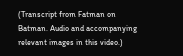(Transcript from Fatman on Batman. Audio and accompanying relevant images in this video.)